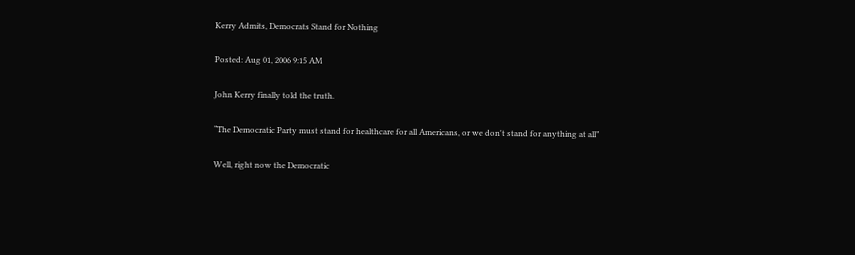Kerry Admits, Democrats Stand for Nothing

Posted: Aug 01, 2006 9:15 AM

John Kerry finally told the truth.

“The Democratic Party must stand for healthcare for all Americans, or we don't stand for anything at all”

Well, right now the Democratic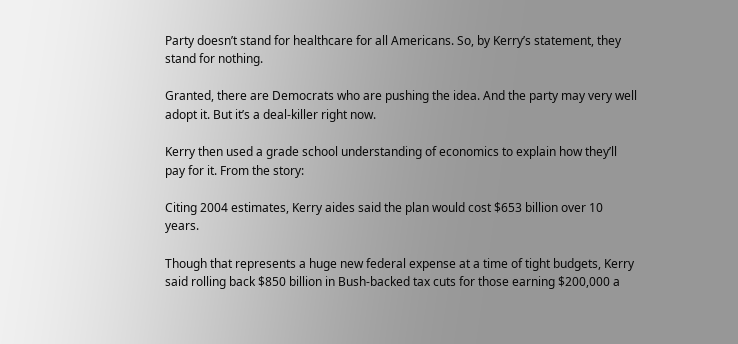Party doesn’t stand for healthcare for all Americans. So, by Kerry’s statement, they stand for nothing.

Granted, there are Democrats who are pushing the idea. And the party may very well adopt it. But it’s a deal-killer right now.

Kerry then used a grade school understanding of economics to explain how they’ll pay for it. From the story:

Citing 2004 estimates, Kerry aides said the plan would cost $653 billion over 10 years.

Though that represents a huge new federal expense at a time of tight budgets, Kerry said rolling back $850 billion in Bush-backed tax cuts for those earning $200,000 a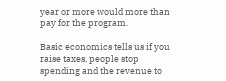year or more would more than pay for the program.

Basic economics tells us if you raise taxes, people stop spending and the revenue to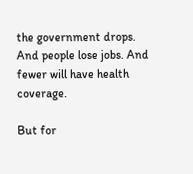the government drops. And people lose jobs. And fewer will have health coverage.

But for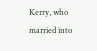Kerry, who married into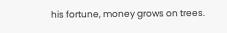his fortune, money grows on trees.